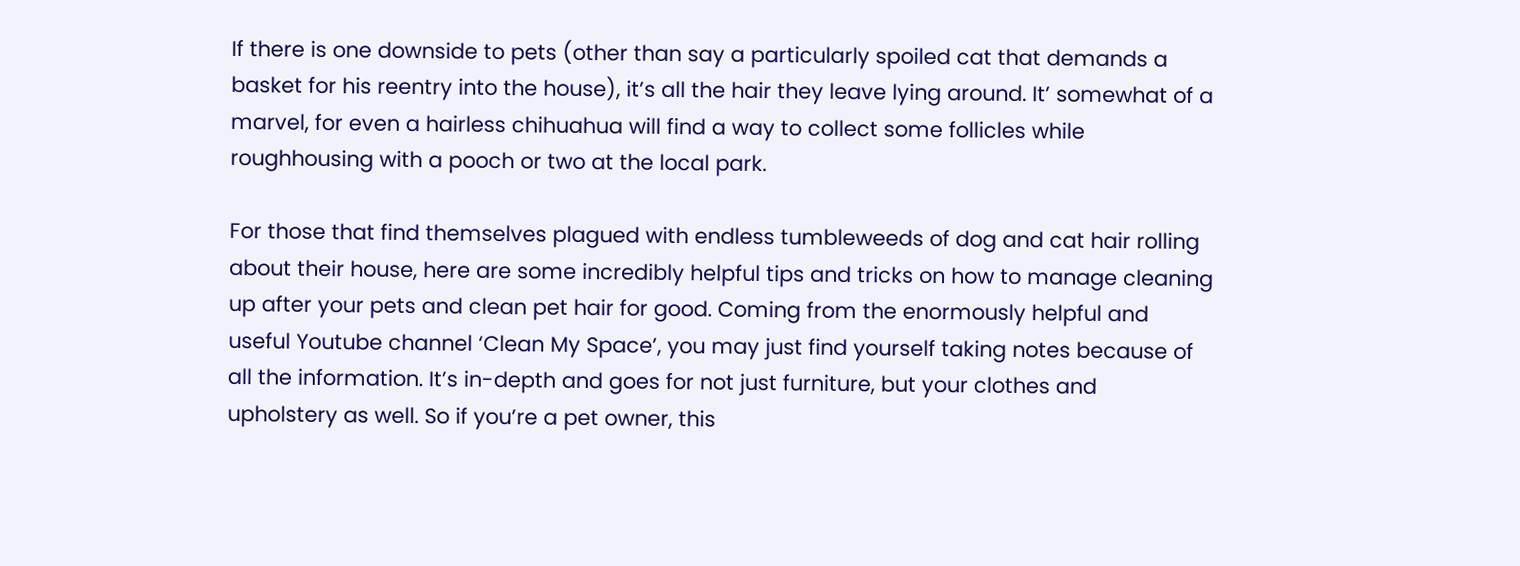If there is one downside to pets (other than say a particularly spoiled cat that demands a basket for his reentry into the house), it’s all the hair they leave lying around. It’ somewhat of a marvel, for even a hairless chihuahua will find a way to collect some follicles while roughhousing with a pooch or two at the local park.

For those that find themselves plagued with endless tumbleweeds of dog and cat hair rolling about their house, here are some incredibly helpful tips and tricks on how to manage cleaning up after your pets and clean pet hair for good. Coming from the enormously helpful and useful Youtube channel ‘Clean My Space’, you may just find yourself taking notes because of all the information. It’s in-depth and goes for not just furniture, but your clothes and upholstery as well. So if you’re a pet owner, this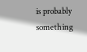is probably something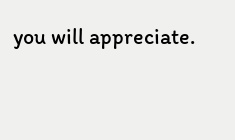you will appreciate.